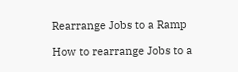Rearrange Jobs to a Ramp

How to rearrange Jobs to a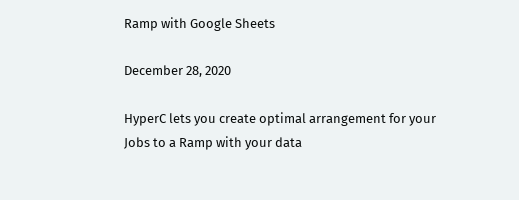Ramp with Google Sheets

December 28, 2020

HyperC lets you create optimal arrangement for your Jobs to a Ramp with your data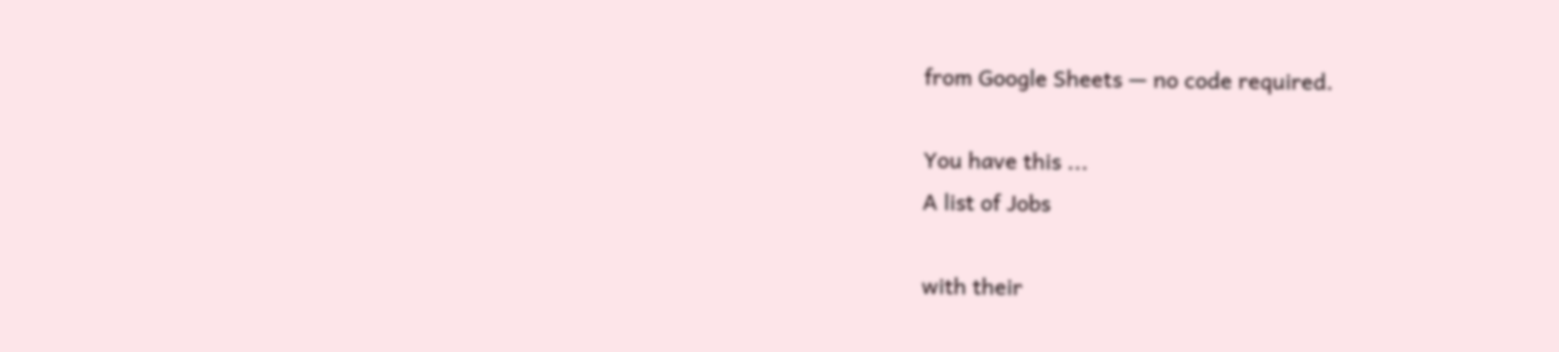from Google Sheets — no code required.

You have this ...
A list of Jobs

with their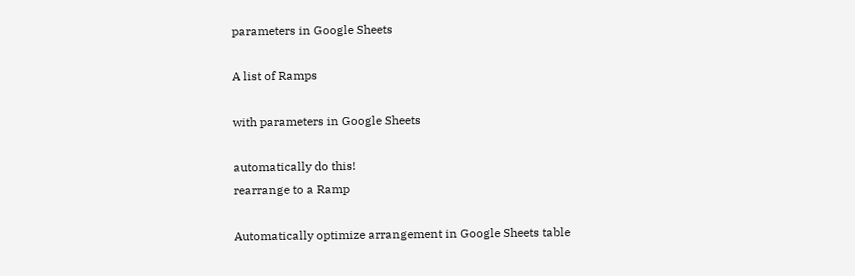parameters in Google Sheets

A list of Ramps

with parameters in Google Sheets

automatically do this!
rearrange to a Ramp

Automatically optimize arrangement in Google Sheets table